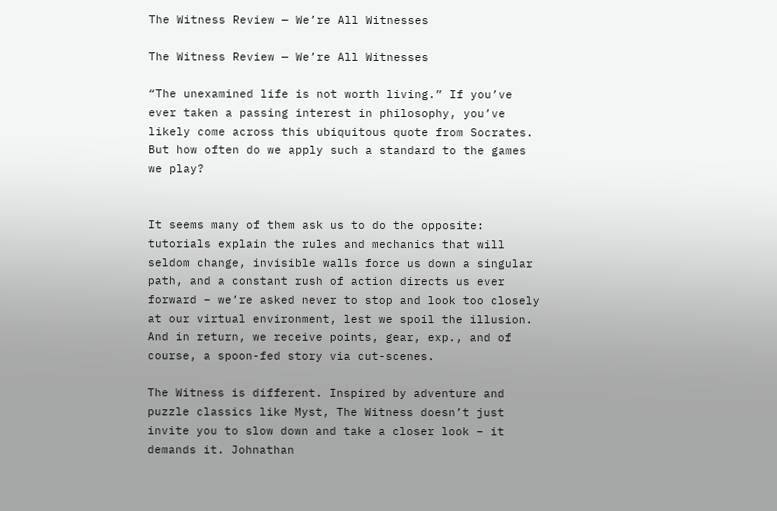The Witness Review — We’re All Witnesses

The Witness Review — We’re All Witnesses

“The unexamined life is not worth living.” If you’ve ever taken a passing interest in philosophy, you’ve likely come across this ubiquitous quote from Socrates. But how often do we apply such a standard to the games we play?


It seems many of them ask us to do the opposite: tutorials explain the rules and mechanics that will seldom change, invisible walls force us down a singular path, and a constant rush of action directs us ever forward – we’re asked never to stop and look too closely at our virtual environment, lest we spoil the illusion. And in return, we receive points, gear, exp., and of course, a spoon-fed story via cut-scenes.

The Witness is different. Inspired by adventure and puzzle classics like Myst, The Witness doesn’t just invite you to slow down and take a closer look – it demands it. Johnathan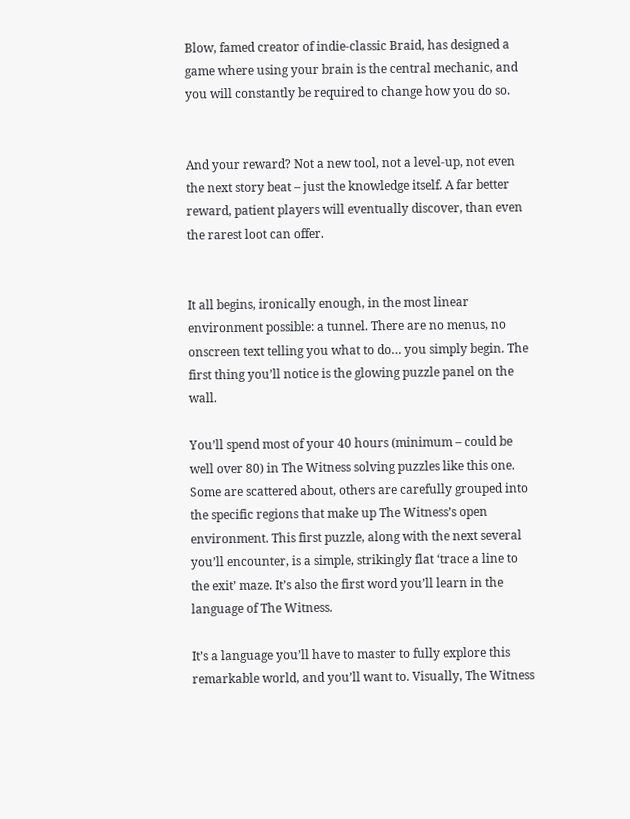Blow, famed creator of indie-classic Braid, has designed a game where using your brain is the central mechanic, and you will constantly be required to change how you do so.


And your reward? Not a new tool, not a level-up, not even the next story beat – just the knowledge itself. A far better reward, patient players will eventually discover, than even the rarest loot can offer.


It all begins, ironically enough, in the most linear environment possible: a tunnel. There are no menus, no onscreen text telling you what to do… you simply begin. The first thing you’ll notice is the glowing puzzle panel on the wall.

You’ll spend most of your 40 hours (minimum – could be well over 80) in The Witness solving puzzles like this one. Some are scattered about, others are carefully grouped into the specific regions that make up The Witness’s open environment. This first puzzle, along with the next several you’ll encounter, is a simple, strikingly flat ‘trace a line to the exit’ maze. It’s also the first word you’ll learn in the language of The Witness.

It’s a language you’ll have to master to fully explore this remarkable world, and you’ll want to. Visually, The Witness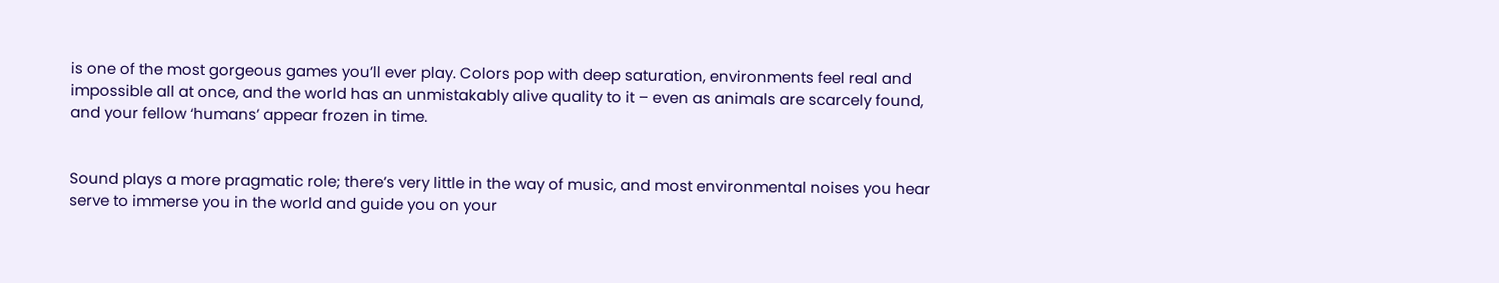is one of the most gorgeous games you’ll ever play. Colors pop with deep saturation, environments feel real and impossible all at once, and the world has an unmistakably alive quality to it – even as animals are scarcely found, and your fellow ‘humans’ appear frozen in time.


Sound plays a more pragmatic role; there’s very little in the way of music, and most environmental noises you hear serve to immerse you in the world and guide you on your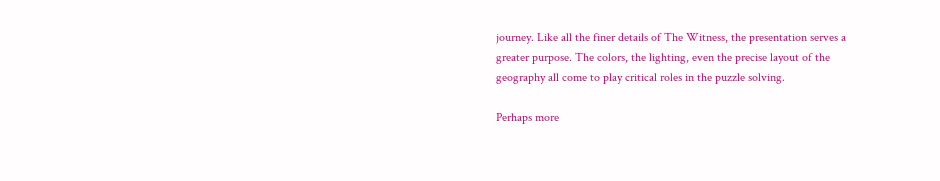journey. Like all the finer details of The Witness, the presentation serves a greater purpose. The colors, the lighting, even the precise layout of the geography all come to play critical roles in the puzzle solving.

Perhaps more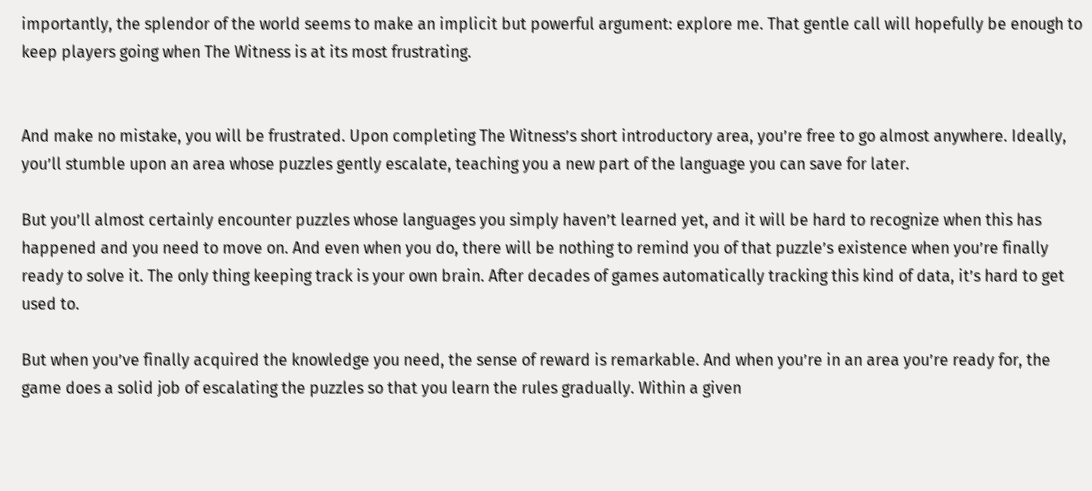importantly, the splendor of the world seems to make an implicit but powerful argument: explore me. That gentle call will hopefully be enough to keep players going when The Witness is at its most frustrating.


And make no mistake, you will be frustrated. Upon completing The Witness’s short introductory area, you’re free to go almost anywhere. Ideally, you’ll stumble upon an area whose puzzles gently escalate, teaching you a new part of the language you can save for later.

But you’ll almost certainly encounter puzzles whose languages you simply haven’t learned yet, and it will be hard to recognize when this has happened and you need to move on. And even when you do, there will be nothing to remind you of that puzzle’s existence when you’re finally ready to solve it. The only thing keeping track is your own brain. After decades of games automatically tracking this kind of data, it’s hard to get used to.

But when you’ve finally acquired the knowledge you need, the sense of reward is remarkable. And when you’re in an area you’re ready for, the game does a solid job of escalating the puzzles so that you learn the rules gradually. Within a given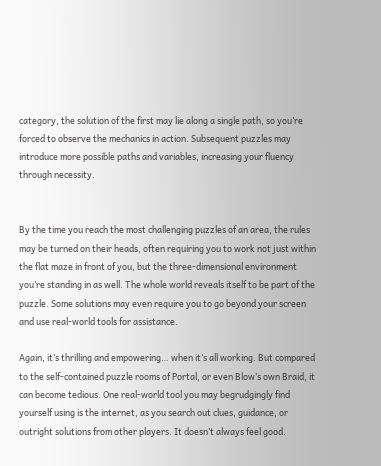category, the solution of the first may lie along a single path, so you’re forced to observe the mechanics in action. Subsequent puzzles may introduce more possible paths and variables, increasing your fluency through necessity.


By the time you reach the most challenging puzzles of an area, the rules may be turned on their heads, often requiring you to work not just within the flat maze in front of you, but the three-dimensional environment you’re standing in as well. The whole world reveals itself to be part of the puzzle. Some solutions may even require you to go beyond your screen and use real-world tools for assistance.

Again, it’s thrilling and empowering… when it’s all working. But compared to the self-contained puzzle rooms of Portal, or even Blow’s own Braid, it can become tedious. One real-world tool you may begrudgingly find yourself using is the internet, as you search out clues, guidance, or outright solutions from other players. It doesn’t always feel good.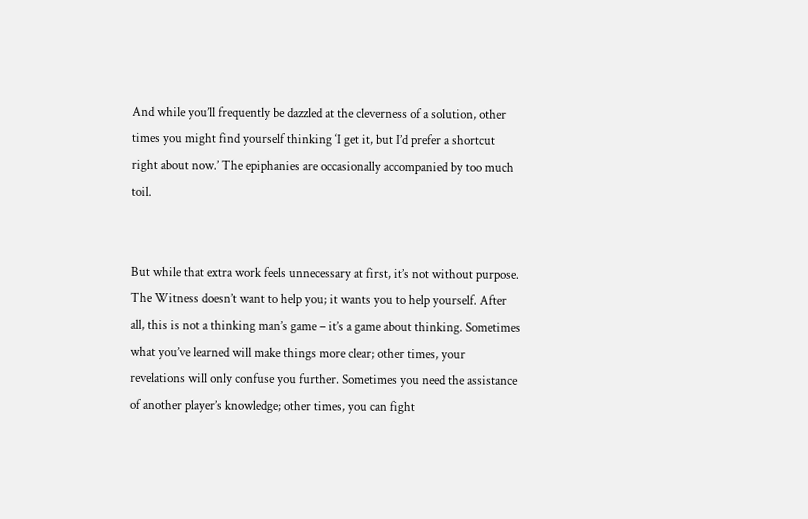And while you’ll frequently be dazzled at the cleverness of a solution, other times you might find yourself thinking ‘I get it, but I’d prefer a shortcut right about now.’ The epiphanies are occasionally accompanied by too much toil.


But while that extra work feels unnecessary at first, it’s not without purpose. The Witness doesn’t want to help you; it wants you to help yourself. After all, this is not a thinking man’s game – it’s a game about thinking. Sometimes what you’ve learned will make things more clear; other times, your revelations will only confuse you further. Sometimes you need the assistance of another player’s knowledge; other times, you can fight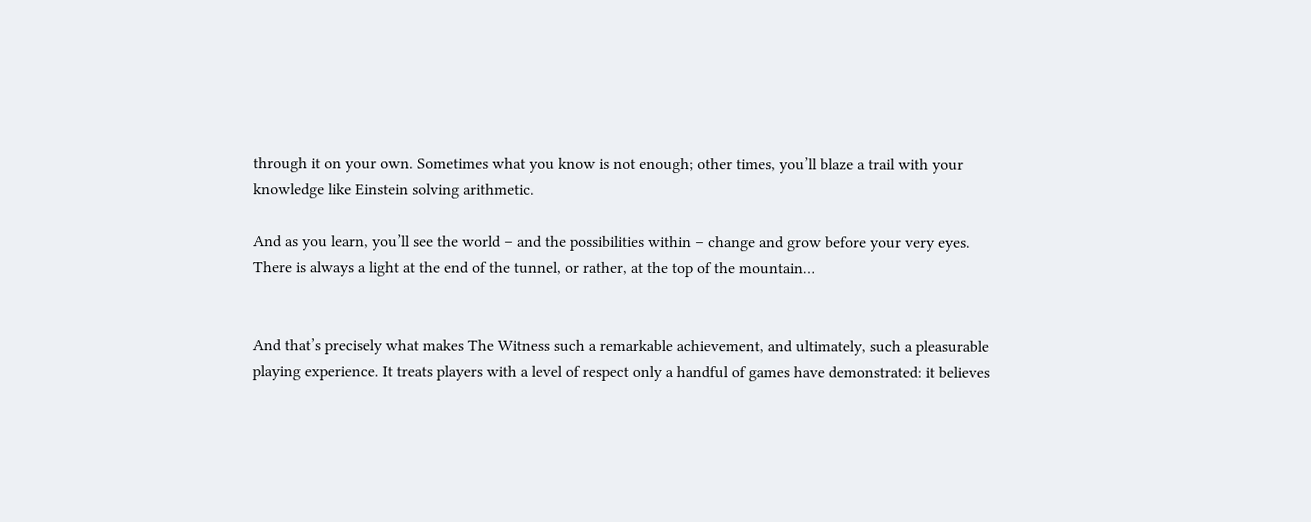through it on your own. Sometimes what you know is not enough; other times, you’ll blaze a trail with your knowledge like Einstein solving arithmetic.

And as you learn, you’ll see the world – and the possibilities within – change and grow before your very eyes. There is always a light at the end of the tunnel, or rather, at the top of the mountain…


And that’s precisely what makes The Witness such a remarkable achievement, and ultimately, such a pleasurable playing experience. It treats players with a level of respect only a handful of games have demonstrated: it believes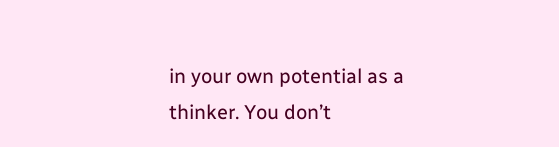in your own potential as a thinker. You don’t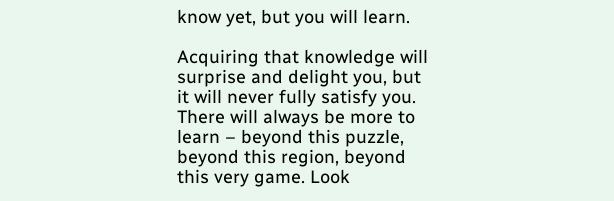know yet, but you will learn.

Acquiring that knowledge will surprise and delight you, but it will never fully satisfy you. There will always be more to learn – beyond this puzzle, beyond this region, beyond this very game. Look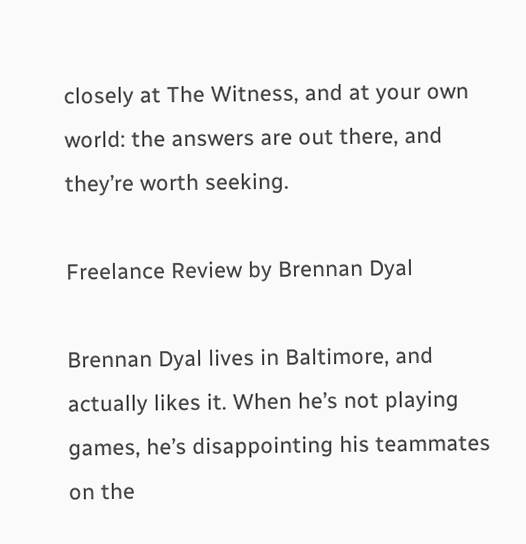closely at The Witness, and at your own world: the answers are out there, and they’re worth seeking.

Freelance Review by Brennan Dyal

Brennan Dyal lives in Baltimore, and actually likes it. When he’s not playing games, he’s disappointing his teammates on the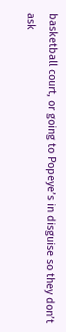basketball court, or going to Popeye’s in disguise so they don’t ask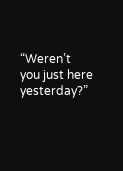“Weren’t you just here yesterday?”